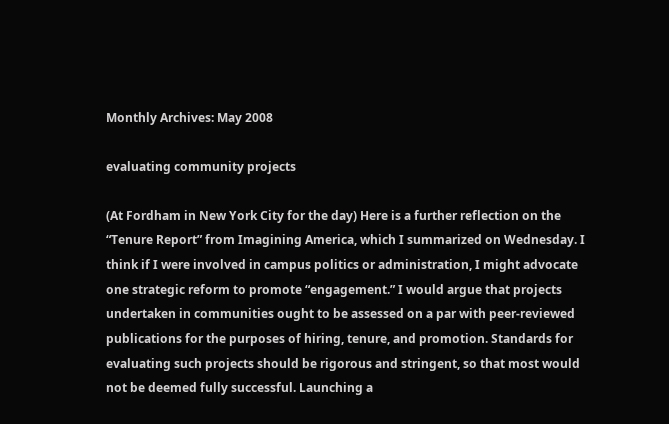Monthly Archives: May 2008

evaluating community projects

(At Fordham in New York City for the day) Here is a further reflection on the “Tenure Report” from Imagining America, which I summarized on Wednesday. I think if I were involved in campus politics or administration, I might advocate one strategic reform to promote “engagement.” I would argue that projects undertaken in communities ought to be assessed on a par with peer-reviewed publications for the purposes of hiring, tenure, and promotion. Standards for evaluating such projects should be rigorous and stringent, so that most would not be deemed fully successful. Launching a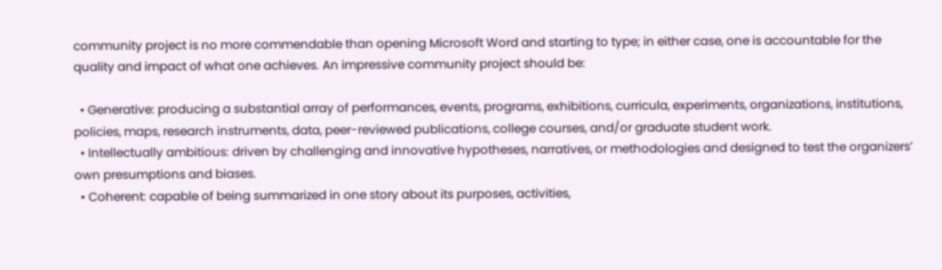community project is no more commendable than opening Microsoft Word and starting to type; in either case, one is accountable for the quality and impact of what one achieves. An impressive community project should be:

  • Generative: producing a substantial array of performances, events, programs, exhibitions, curricula, experiments, organizations, institutions, policies, maps, research instruments, data, peer-reviewed publications, college courses, and/or graduate student work.
  • Intellectually ambitious: driven by challenging and innovative hypotheses, narratives, or methodologies and designed to test the organizers’ own presumptions and biases.
  • Coherent: capable of being summarized in one story about its purposes, activities,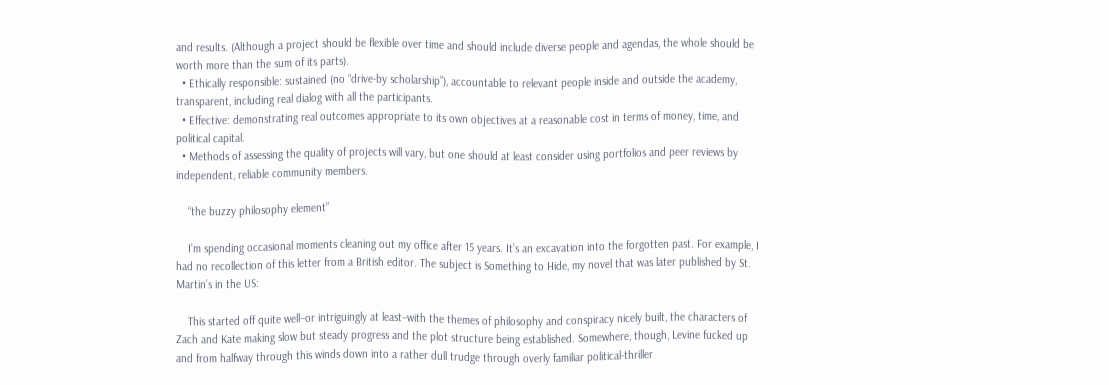and results. (Although a project should be flexible over time and should include diverse people and agendas, the whole should be worth more than the sum of its parts).
  • Ethically responsible: sustained (no “drive-by scholarship”), accountable to relevant people inside and outside the academy, transparent, including real dialog with all the participants.
  • Effective: demonstrating real outcomes appropriate to its own objectives at a reasonable cost in terms of money, time, and political capital.
  • Methods of assessing the quality of projects will vary, but one should at least consider using portfolios and peer reviews by independent, reliable community members.

    “the buzzy philosophy element”

    I’m spending occasional moments cleaning out my office after 15 years. It’s an excavation into the forgotten past. For example, I had no recollection of this letter from a British editor. The subject is Something to Hide, my novel that was later published by St. Martin’s in the US:

    This started off quite well–or intriguingly at least–with the themes of philosophy and conspiracy nicely built, the characters of Zach and Kate making slow but steady progress and the plot structure being established. Somewhere, though, Levine fucked up and from halfway through this winds down into a rather dull trudge through overly familiar political-thriller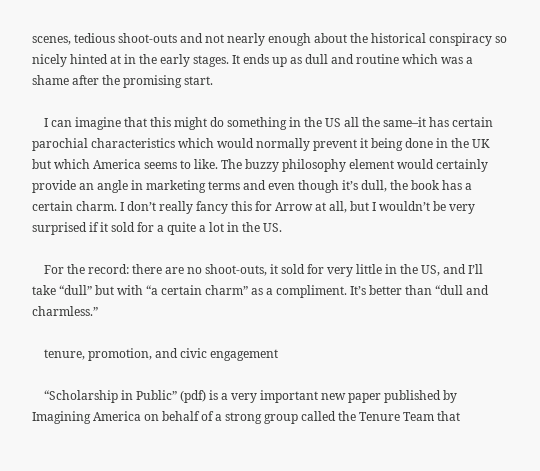scenes, tedious shoot-outs and not nearly enough about the historical conspiracy so nicely hinted at in the early stages. It ends up as dull and routine which was a shame after the promising start.

    I can imagine that this might do something in the US all the same–it has certain parochial characteristics which would normally prevent it being done in the UK but which America seems to like. The buzzy philosophy element would certainly provide an angle in marketing terms and even though it’s dull, the book has a certain charm. I don’t really fancy this for Arrow at all, but I wouldn’t be very surprised if it sold for a quite a lot in the US.

    For the record: there are no shoot-outs, it sold for very little in the US, and I’ll take “dull” but with “a certain charm” as a compliment. It’s better than “dull and charmless.”

    tenure, promotion, and civic engagement

    “Scholarship in Public” (pdf) is a very important new paper published by Imagining America on behalf of a strong group called the Tenure Team that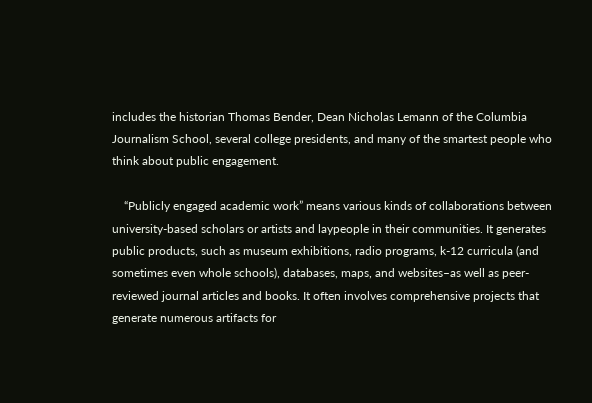includes the historian Thomas Bender, Dean Nicholas Lemann of the Columbia Journalism School, several college presidents, and many of the smartest people who think about public engagement.

    “Publicly engaged academic work” means various kinds of collaborations between university-based scholars or artists and laypeople in their communities. It generates public products, such as museum exhibitions, radio programs, k-12 curricula (and sometimes even whole schools), databases, maps, and websites–as well as peer-reviewed journal articles and books. It often involves comprehensive projects that generate numerous artifacts for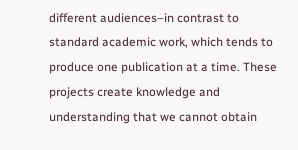different audiences–in contrast to standard academic work, which tends to produce one publication at a time. These projects create knowledge and understanding that we cannot obtain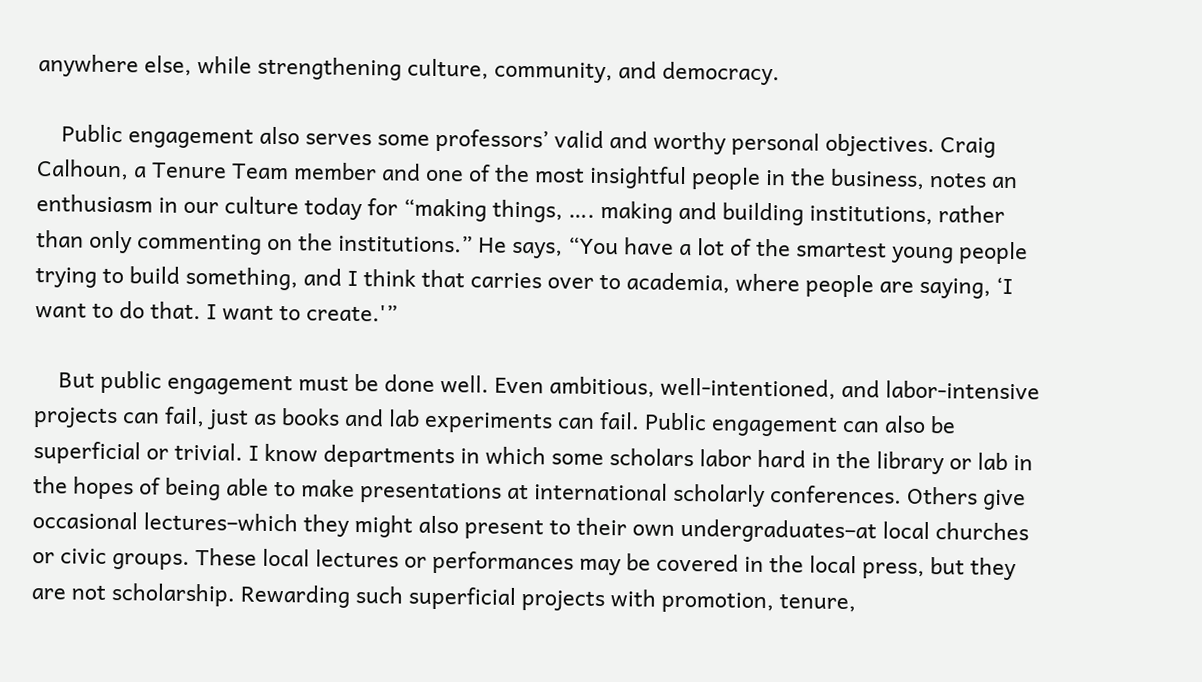anywhere else, while strengthening culture, community, and democracy.

    Public engagement also serves some professors’ valid and worthy personal objectives. Craig Calhoun, a Tenure Team member and one of the most insightful people in the business, notes an enthusiasm in our culture today for “making things, …. making and building institutions, rather than only commenting on the institutions.” He says, “You have a lot of the smartest young people trying to build something, and I think that carries over to academia, where people are saying, ‘I want to do that. I want to create.'”

    But public engagement must be done well. Even ambitious, well-intentioned, and labor-intensive projects can fail, just as books and lab experiments can fail. Public engagement can also be superficial or trivial. I know departments in which some scholars labor hard in the library or lab in the hopes of being able to make presentations at international scholarly conferences. Others give occasional lectures–which they might also present to their own undergraduates–at local churches or civic groups. These local lectures or performances may be covered in the local press, but they are not scholarship. Rewarding such superficial projects with promotion, tenure,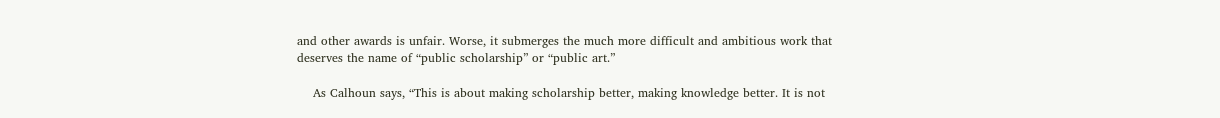and other awards is unfair. Worse, it submerges the much more difficult and ambitious work that deserves the name of “public scholarship” or “public art.”

    As Calhoun says, “This is about making scholarship better, making knowledge better. It is not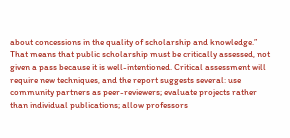about concessions in the quality of scholarship and knowledge.” That means that public scholarship must be critically assessed, not given a pass because it is well-intentioned. Critical assessment will require new techniques, and the report suggests several: use community partners as peer-reviewers; evaluate projects rather than individual publications; allow professors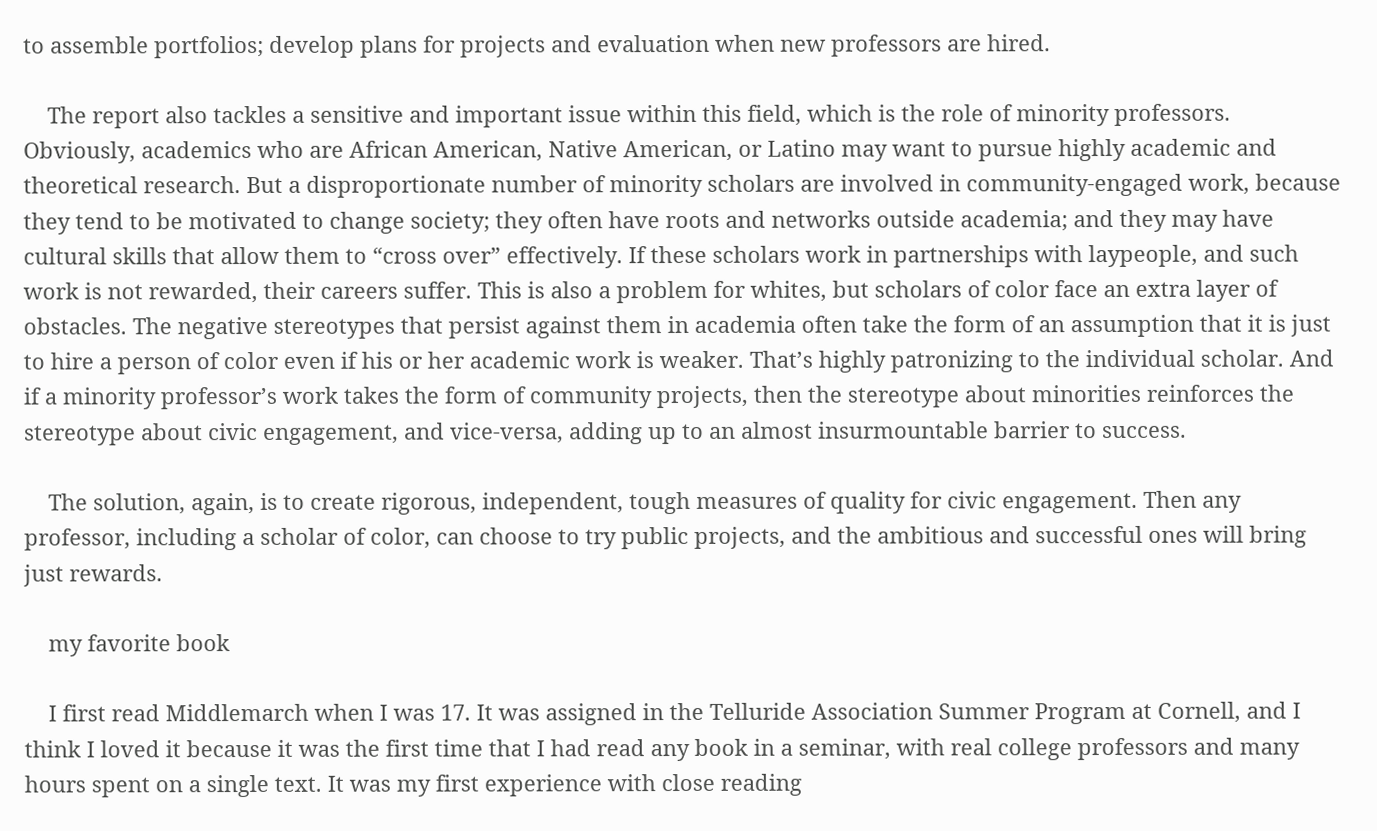to assemble portfolios; develop plans for projects and evaluation when new professors are hired.

    The report also tackles a sensitive and important issue within this field, which is the role of minority professors. Obviously, academics who are African American, Native American, or Latino may want to pursue highly academic and theoretical research. But a disproportionate number of minority scholars are involved in community-engaged work, because they tend to be motivated to change society; they often have roots and networks outside academia; and they may have cultural skills that allow them to “cross over” effectively. If these scholars work in partnerships with laypeople, and such work is not rewarded, their careers suffer. This is also a problem for whites, but scholars of color face an extra layer of obstacles. The negative stereotypes that persist against them in academia often take the form of an assumption that it is just to hire a person of color even if his or her academic work is weaker. That’s highly patronizing to the individual scholar. And if a minority professor’s work takes the form of community projects, then the stereotype about minorities reinforces the stereotype about civic engagement, and vice-versa, adding up to an almost insurmountable barrier to success.

    The solution, again, is to create rigorous, independent, tough measures of quality for civic engagement. Then any professor, including a scholar of color, can choose to try public projects, and the ambitious and successful ones will bring just rewards.

    my favorite book

    I first read Middlemarch when I was 17. It was assigned in the Telluride Association Summer Program at Cornell, and I think I loved it because it was the first time that I had read any book in a seminar, with real college professors and many hours spent on a single text. It was my first experience with close reading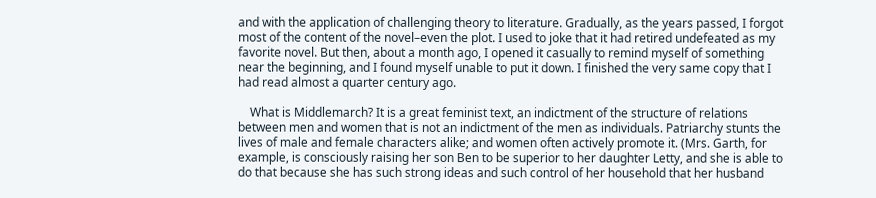and with the application of challenging theory to literature. Gradually, as the years passed, I forgot most of the content of the novel–even the plot. I used to joke that it had retired undefeated as my favorite novel. But then, about a month ago, I opened it casually to remind myself of something near the beginning, and I found myself unable to put it down. I finished the very same copy that I had read almost a quarter century ago.

    What is Middlemarch? It is a great feminist text, an indictment of the structure of relations between men and women that is not an indictment of the men as individuals. Patriarchy stunts the lives of male and female characters alike; and women often actively promote it. (Mrs. Garth, for example, is consciously raising her son Ben to be superior to her daughter Letty, and she is able to do that because she has such strong ideas and such control of her household that her husband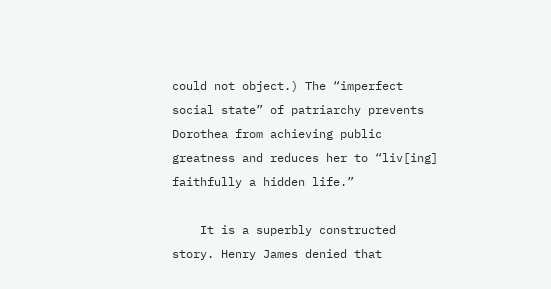could not object.) The “imperfect social state” of patriarchy prevents Dorothea from achieving public greatness and reduces her to “liv[ing] faithfully a hidden life.”

    It is a superbly constructed story. Henry James denied that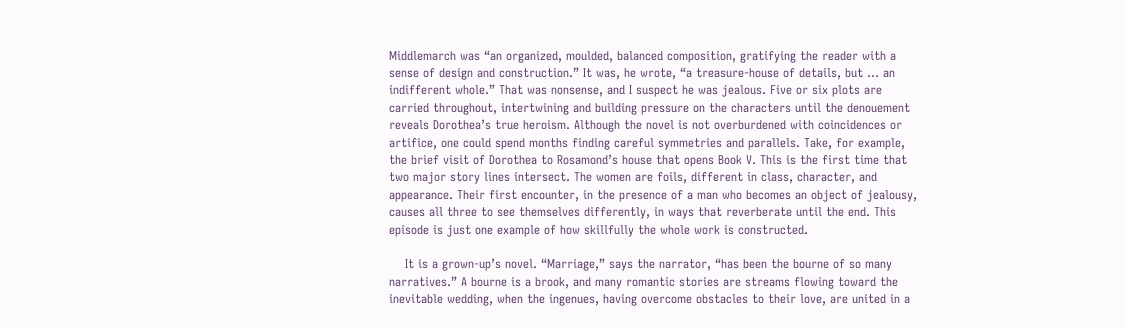Middlemarch was “an organized, moulded, balanced composition, gratifying the reader with a sense of design and construction.” It was, he wrote, “a treasure-house of details, but … an indifferent whole.” That was nonsense, and I suspect he was jealous. Five or six plots are carried throughout, intertwining and building pressure on the characters until the denouement reveals Dorothea’s true heroism. Although the novel is not overburdened with coincidences or artifice, one could spend months finding careful symmetries and parallels. Take, for example, the brief visit of Dorothea to Rosamond’s house that opens Book V. This is the first time that two major story lines intersect. The women are foils, different in class, character, and appearance. Their first encounter, in the presence of a man who becomes an object of jealousy, causes all three to see themselves differently, in ways that reverberate until the end. This episode is just one example of how skillfully the whole work is constructed.

    It is a grown-up’s novel. “Marriage,” says the narrator, “has been the bourne of so many narratives.” A bourne is a brook, and many romantic stories are streams flowing toward the inevitable wedding, when the ingenues, having overcome obstacles to their love, are united in a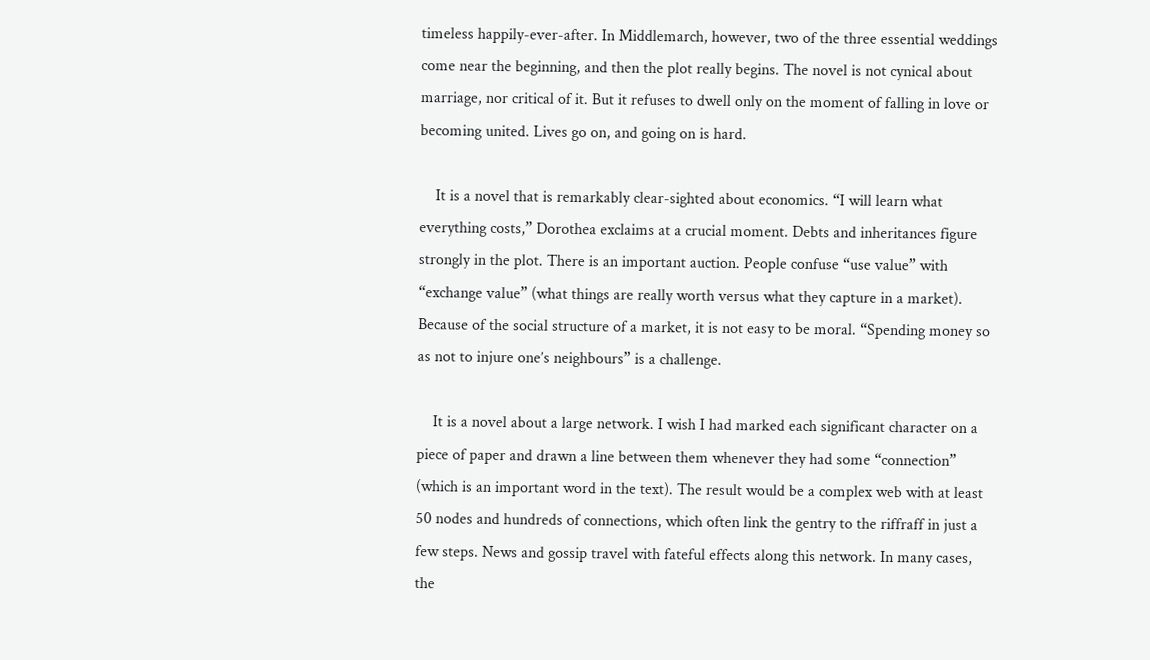timeless happily-ever-after. In Middlemarch, however, two of the three essential weddings come near the beginning, and then the plot really begins. The novel is not cynical about marriage, nor critical of it. But it refuses to dwell only on the moment of falling in love or becoming united. Lives go on, and going on is hard.

    It is a novel that is remarkably clear-sighted about economics. “I will learn what everything costs,” Dorothea exclaims at a crucial moment. Debts and inheritances figure strongly in the plot. There is an important auction. People confuse “use value” with “exchange value” (what things are really worth versus what they capture in a market). Because of the social structure of a market, it is not easy to be moral. “Spending money so as not to injure one’s neighbours” is a challenge.

    It is a novel about a large network. I wish I had marked each significant character on a piece of paper and drawn a line between them whenever they had some “connection” (which is an important word in the text). The result would be a complex web with at least 50 nodes and hundreds of connections, which often link the gentry to the riffraff in just a few steps. News and gossip travel with fateful effects along this network. In many cases, the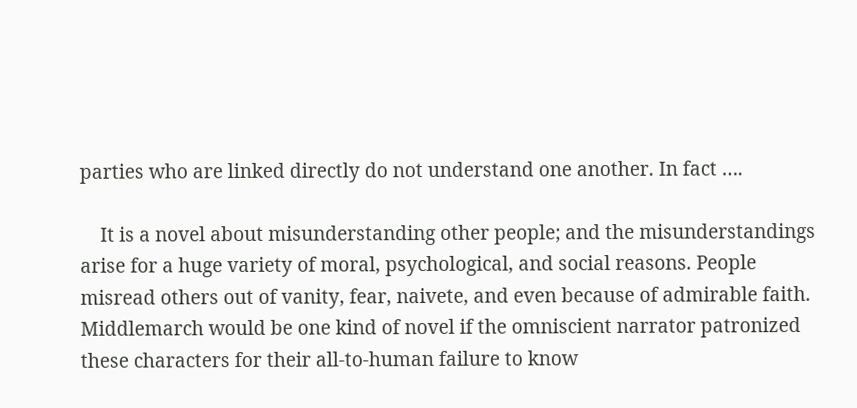parties who are linked directly do not understand one another. In fact ….

    It is a novel about misunderstanding other people; and the misunderstandings arise for a huge variety of moral, psychological, and social reasons. People misread others out of vanity, fear, naivete, and even because of admirable faith. Middlemarch would be one kind of novel if the omniscient narrator patronized these characters for their all-to-human failure to know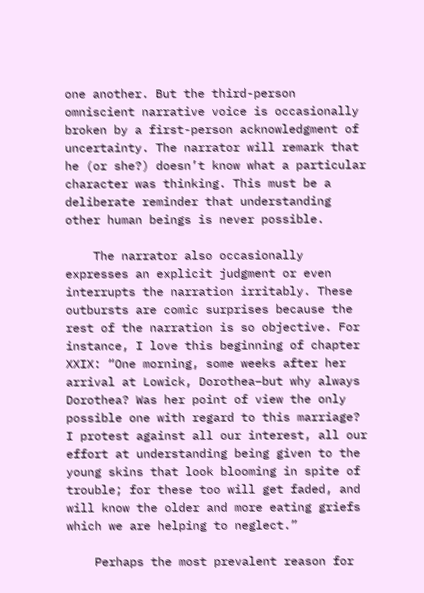one another. But the third-person omniscient narrative voice is occasionally broken by a first-person acknowledgment of uncertainty. The narrator will remark that he (or she?) doesn’t know what a particular character was thinking. This must be a deliberate reminder that understanding other human beings is never possible.

    The narrator also occasionally expresses an explicit judgment or even interrupts the narration irritably. These outbursts are comic surprises because the rest of the narration is so objective. For instance, I love this beginning of chapter XXIX: “One morning, some weeks after her arrival at Lowick, Dorothea–but why always Dorothea? Was her point of view the only possible one with regard to this marriage? I protest against all our interest, all our effort at understanding being given to the young skins that look blooming in spite of trouble; for these too will get faded, and will know the older and more eating griefs which we are helping to neglect.”

    Perhaps the most prevalent reason for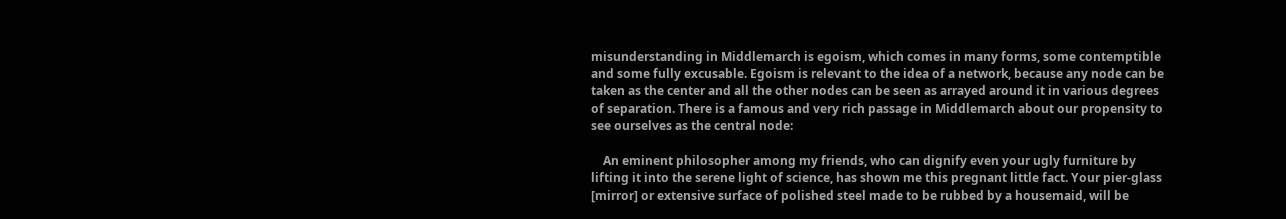misunderstanding in Middlemarch is egoism, which comes in many forms, some contemptible and some fully excusable. Egoism is relevant to the idea of a network, because any node can be taken as the center and all the other nodes can be seen as arrayed around it in various degrees of separation. There is a famous and very rich passage in Middlemarch about our propensity to see ourselves as the central node:

    An eminent philosopher among my friends, who can dignify even your ugly furniture by lifting it into the serene light of science, has shown me this pregnant little fact. Your pier-glass [mirror] or extensive surface of polished steel made to be rubbed by a housemaid, will be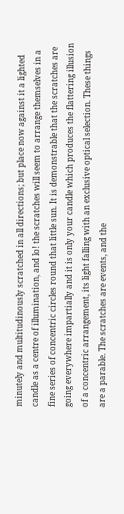minutely and multitudinously scratched in all directions; but place now against it a lighted candle as a centre of illumination, and lo! the scratches will seem to arrange themselves in a fine series of concentric circles round that little sun. It is demonstrable that the scratches are going everywhere impartially and it is only your candle which produces the flattering illusion of a concentric arrangement, its light falling with an exclusive optical selection. These things are a parable. The scratches are events, and the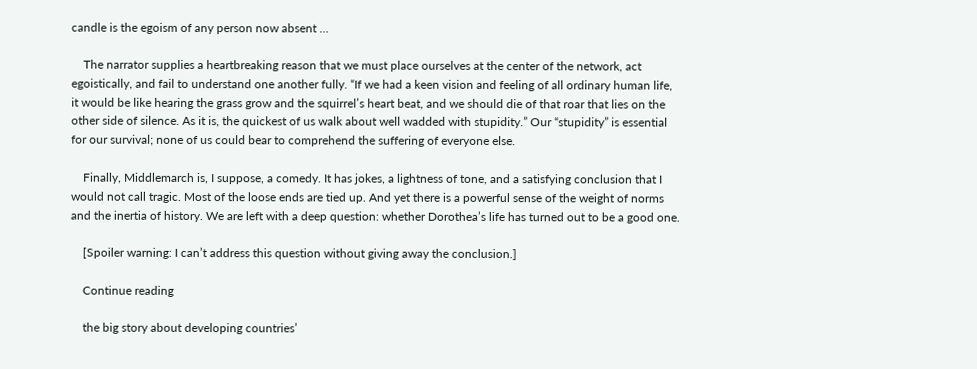candle is the egoism of any person now absent …

    The narrator supplies a heartbreaking reason that we must place ourselves at the center of the network, act egoistically, and fail to understand one another fully. “If we had a keen vision and feeling of all ordinary human life, it would be like hearing the grass grow and the squirrel’s heart beat, and we should die of that roar that lies on the other side of silence. As it is, the quickest of us walk about well wadded with stupidity.” Our “stupidity” is essential for our survival; none of us could bear to comprehend the suffering of everyone else.

    Finally, Middlemarch is, I suppose, a comedy. It has jokes, a lightness of tone, and a satisfying conclusion that I would not call tragic. Most of the loose ends are tied up. And yet there is a powerful sense of the weight of norms and the inertia of history. We are left with a deep question: whether Dorothea’s life has turned out to be a good one.

    [Spoiler warning: I can’t address this question without giving away the conclusion.]

    Continue reading

    the big story about developing countries’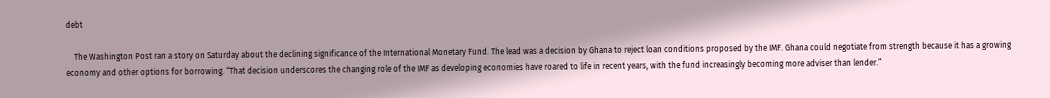debt

    The Washington Post ran a story on Saturday about the declining significance of the International Monetary Fund. The lead was a decision by Ghana to reject loan conditions proposed by the IMF. Ghana could negotiate from strength because it has a growing economy and other options for borrowing. “That decision underscores the changing role of the IMF as developing economies have roared to life in recent years, with the fund increasingly becoming more adviser than lender.”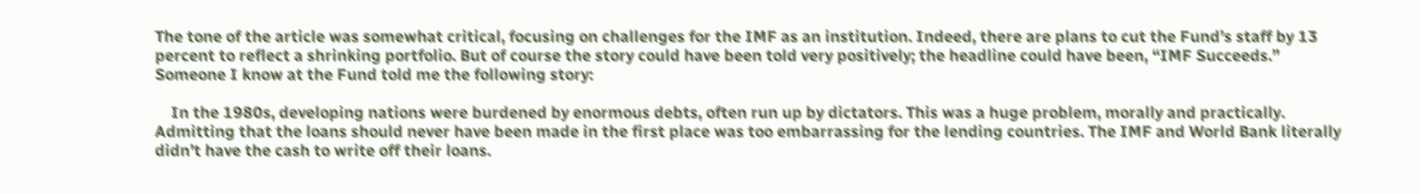The tone of the article was somewhat critical, focusing on challenges for the IMF as an institution. Indeed, there are plans to cut the Fund’s staff by 13 percent to reflect a shrinking portfolio. But of course the story could have been told very positively; the headline could have been, “IMF Succeeds.” Someone I know at the Fund told me the following story:

    In the 1980s, developing nations were burdened by enormous debts, often run up by dictators. This was a huge problem, morally and practically. Admitting that the loans should never have been made in the first place was too embarrassing for the lending countries. The IMF and World Bank literally didn’t have the cash to write off their loans.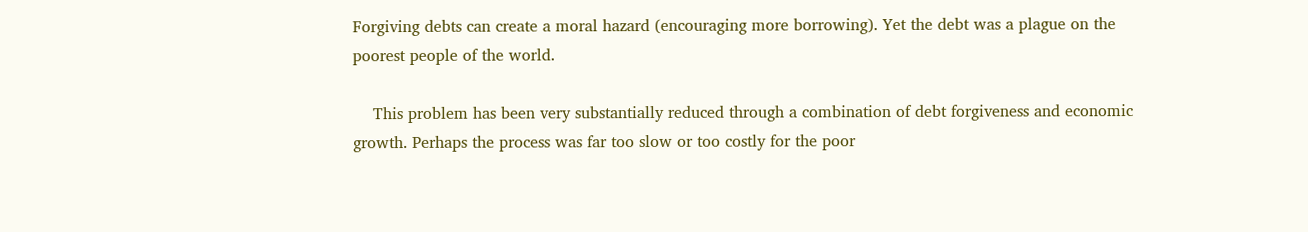Forgiving debts can create a moral hazard (encouraging more borrowing). Yet the debt was a plague on the poorest people of the world.

    This problem has been very substantially reduced through a combination of debt forgiveness and economic growth. Perhaps the process was far too slow or too costly for the poor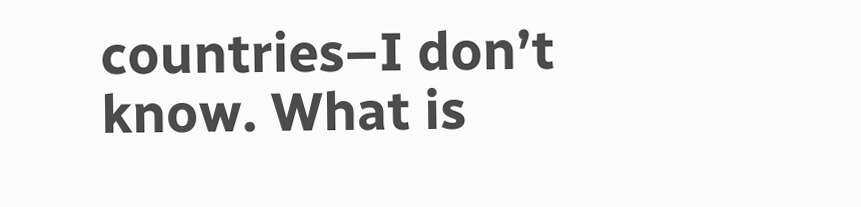countries–I don’t know. What is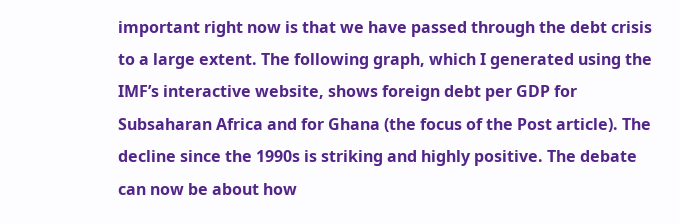important right now is that we have passed through the debt crisis to a large extent. The following graph, which I generated using the IMF’s interactive website, shows foreign debt per GDP for Subsaharan Africa and for Ghana (the focus of the Post article). The decline since the 1990s is striking and highly positive. The debate can now be about how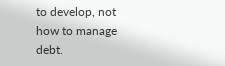to develop, not how to manage debt.